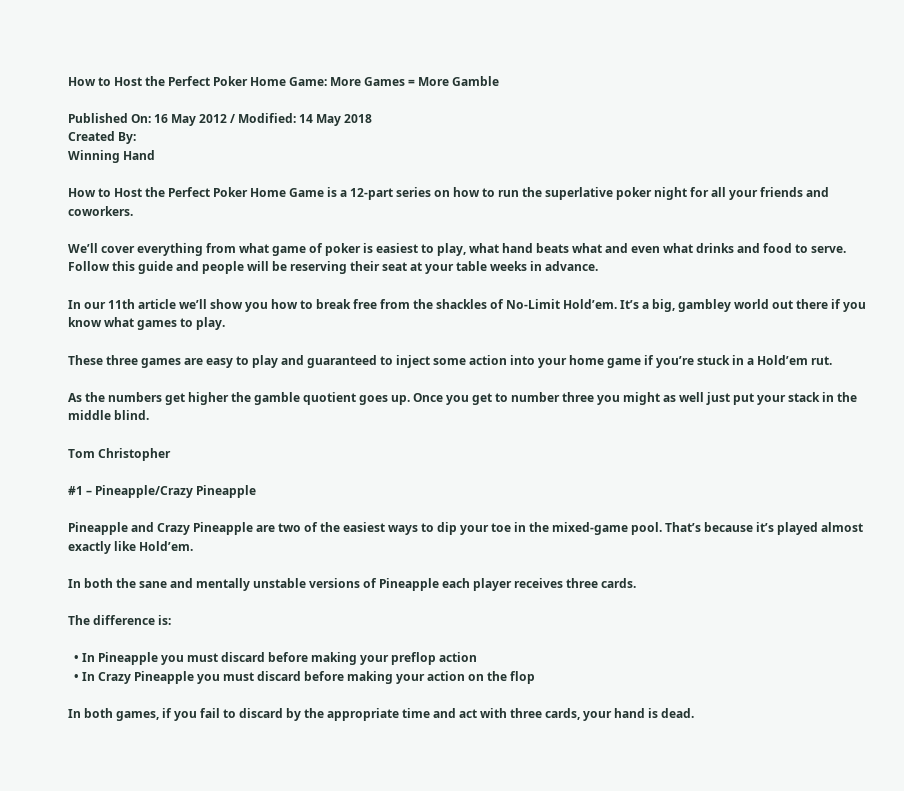How to Host the Perfect Poker Home Game: More Games = More Gamble

Published On: 16 May 2012 / Modified: 14 May 2018
Created By:
Winning Hand

How to Host the Perfect Poker Home Game is a 12-part series on how to run the superlative poker night for all your friends and coworkers.

We’ll cover everything from what game of poker is easiest to play, what hand beats what and even what drinks and food to serve. Follow this guide and people will be reserving their seat at your table weeks in advance.

In our 11th article we’ll show you how to break free from the shackles of No-Limit Hold’em. It’s a big, gambley world out there if you know what games to play.

These three games are easy to play and guaranteed to inject some action into your home game if you’re stuck in a Hold’em rut.

As the numbers get higher the gamble quotient goes up. Once you get to number three you might as well just put your stack in the middle blind.

Tom Christopher

#1 – Pineapple/Crazy Pineapple

Pineapple and Crazy Pineapple are two of the easiest ways to dip your toe in the mixed-game pool. That’s because it’s played almost exactly like Hold’em.

In both the sane and mentally unstable versions of Pineapple each player receives three cards.

The difference is:

  • In Pineapple you must discard before making your preflop action
  • In Crazy Pineapple you must discard before making your action on the flop

In both games, if you fail to discard by the appropriate time and act with three cards, your hand is dead.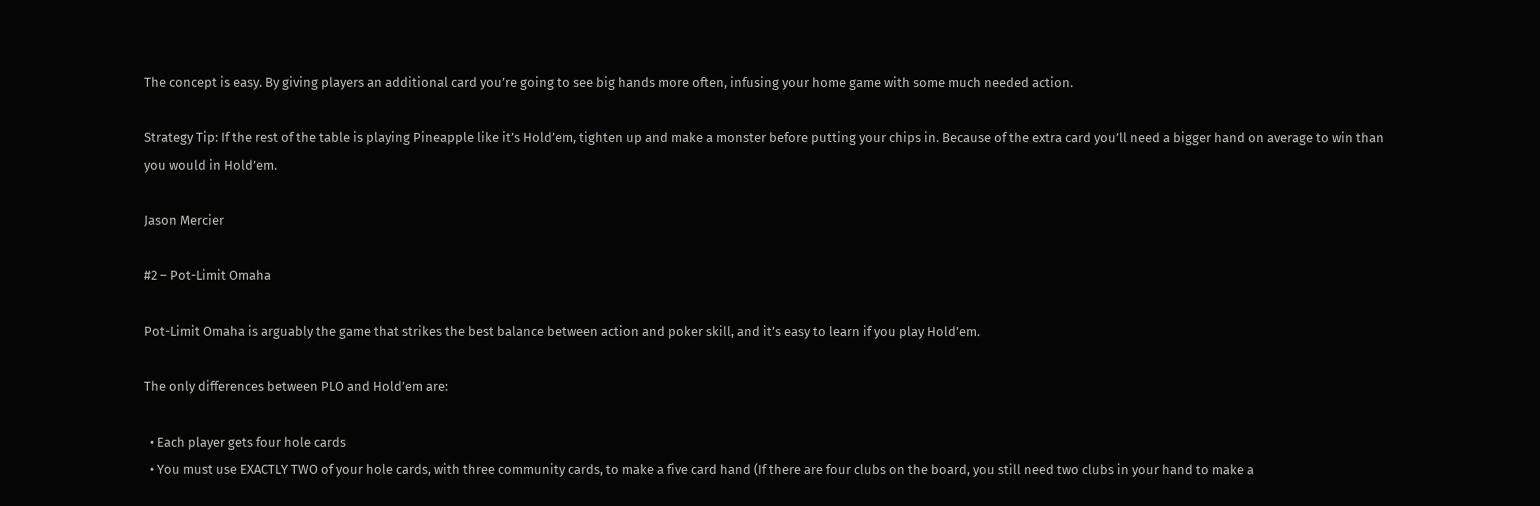The concept is easy. By giving players an additional card you’re going to see big hands more often, infusing your home game with some much needed action.

Strategy Tip: If the rest of the table is playing Pineapple like it’s Hold’em, tighten up and make a monster before putting your chips in. Because of the extra card you’ll need a bigger hand on average to win than you would in Hold’em.

Jason Mercier

#2 – Pot-Limit Omaha

Pot-Limit Omaha is arguably the game that strikes the best balance between action and poker skill, and it’s easy to learn if you play Hold’em.

The only differences between PLO and Hold’em are:

  • Each player gets four hole cards
  • You must use EXACTLY TWO of your hole cards, with three community cards, to make a five card hand (If there are four clubs on the board, you still need two clubs in your hand to make a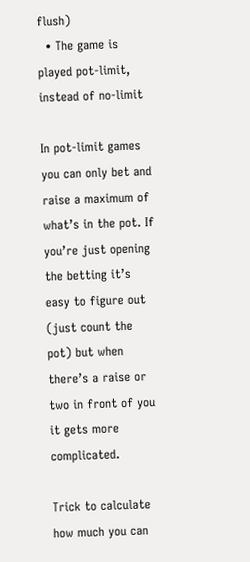flush)
  • The game is played pot-limit, instead of no-limit

In pot-limit games you can only bet and raise a maximum of what’s in the pot. If you’re just opening the betting it’s easy to figure out (just count the pot) but when there’s a raise or two in front of you it gets more complicated.

Trick to calculate how much you can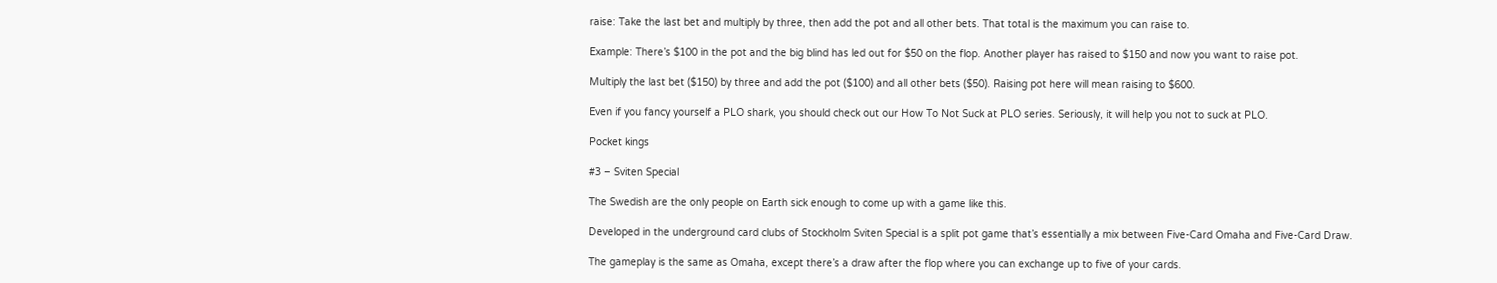raise: Take the last bet and multiply by three, then add the pot and all other bets. That total is the maximum you can raise to.

Example: There’s $100 in the pot and the big blind has led out for $50 on the flop. Another player has raised to $150 and now you want to raise pot.

Multiply the last bet ($150) by three and add the pot ($100) and all other bets ($50). Raising pot here will mean raising to $600.

Even if you fancy yourself a PLO shark, you should check out our How To Not Suck at PLO series. Seriously, it will help you not to suck at PLO.

Pocket kings

#3 – Sviten Special

The Swedish are the only people on Earth sick enough to come up with a game like this.

Developed in the underground card clubs of Stockholm Sviten Special is a split pot game that’s essentially a mix between Five-Card Omaha and Five-Card Draw.

The gameplay is the same as Omaha, except there’s a draw after the flop where you can exchange up to five of your cards.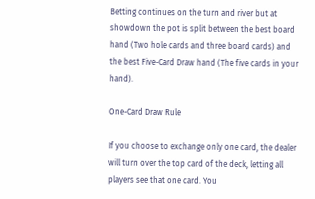Betting continues on the turn and river but at showdown the pot is split between the best board hand (Two hole cards and three board cards) and the best Five-Card Draw hand (The five cards in your hand).

One-Card Draw Rule

If you choose to exchange only one card, the dealer will turn over the top card of the deck, letting all players see that one card. You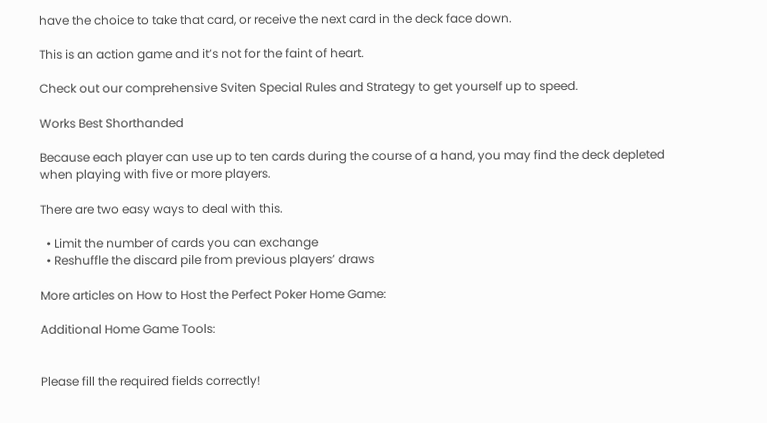have the choice to take that card, or receive the next card in the deck face down.

This is an action game and it’s not for the faint of heart.

Check out our comprehensive Sviten Special Rules and Strategy to get yourself up to speed.

Works Best Shorthanded

Because each player can use up to ten cards during the course of a hand, you may find the deck depleted when playing with five or more players.

There are two easy ways to deal with this.

  • Limit the number of cards you can exchange
  • Reshuffle the discard pile from previous players’ draws

More articles on How to Host the Perfect Poker Home Game:

Additional Home Game Tools:


Please fill the required fields correctly!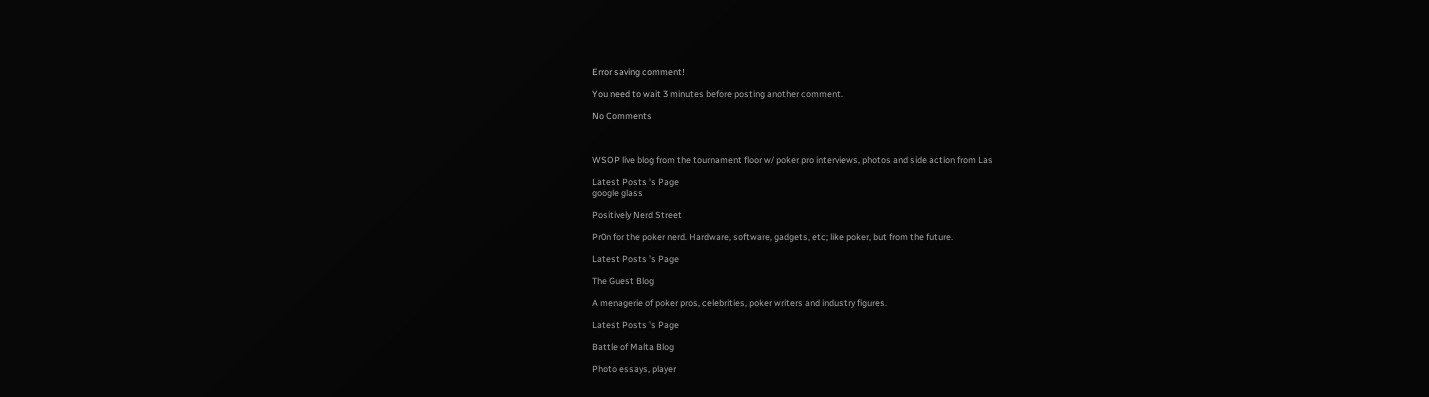Error saving comment!

You need to wait 3 minutes before posting another comment.

No Comments



WSOP live blog from the tournament floor w/ poker pro interviews, photos and side action from Las

Latest Posts 's Page
google glass

Positively Nerd Street

Pr0n for the poker nerd. Hardware, software, gadgets, etc; like poker, but from the future.

Latest Posts 's Page

The Guest Blog

A menagerie of poker pros, celebrities, poker writers and industry figures.

Latest Posts 's Page

Battle of Malta Blog

Photo essays, player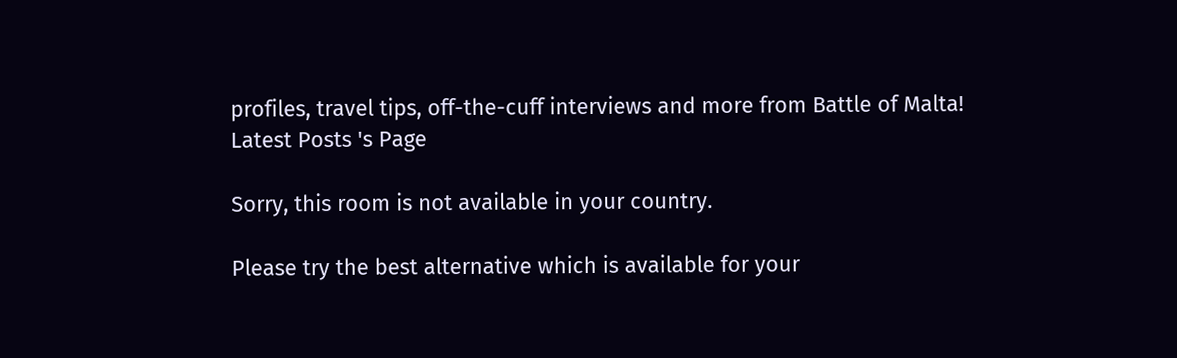profiles, travel tips, off-the-cuff interviews and more from Battle of Malta!
Latest Posts 's Page

Sorry, this room is not available in your country.

Please try the best alternative which is available for your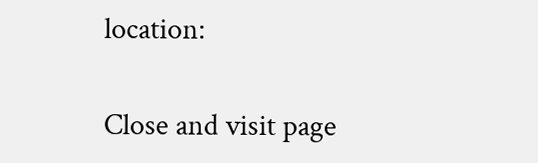location:

Close and visit page